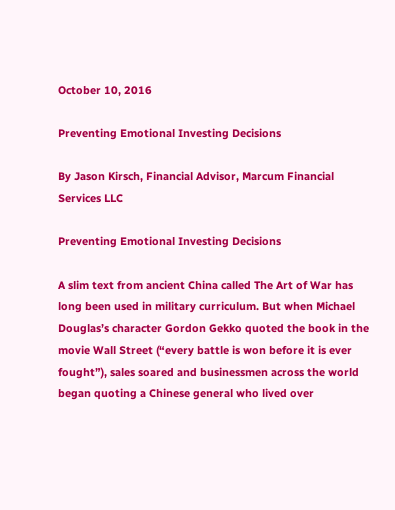October 10, 2016

Preventing Emotional Investing Decisions

By Jason Kirsch, Financial Advisor, Marcum Financial Services LLC

Preventing Emotional Investing Decisions

A slim text from ancient China called The Art of War has long been used in military curriculum. But when Michael Douglas’s character Gordon Gekko quoted the book in the movie Wall Street (“every battle is won before it is ever fought”), sales soared and businessmen across the world began quoting a Chinese general who lived over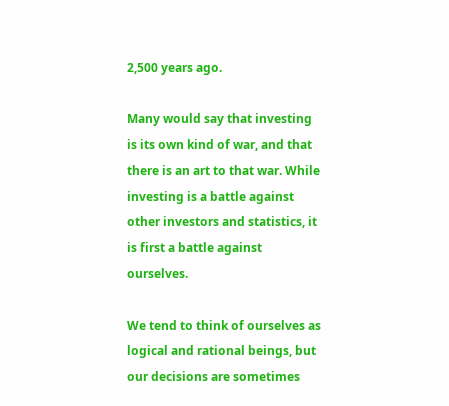2,500 years ago.

Many would say that investing is its own kind of war, and that there is an art to that war. While investing is a battle against other investors and statistics, it is first a battle against ourselves.

We tend to think of ourselves as logical and rational beings, but our decisions are sometimes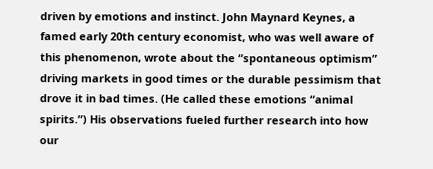driven by emotions and instinct. John Maynard Keynes, a famed early 20th century economist, who was well aware of this phenomenon, wrote about the “spontaneous optimism” driving markets in good times or the durable pessimism that drove it in bad times. (He called these emotions “animal spirits.”) His observations fueled further research into how our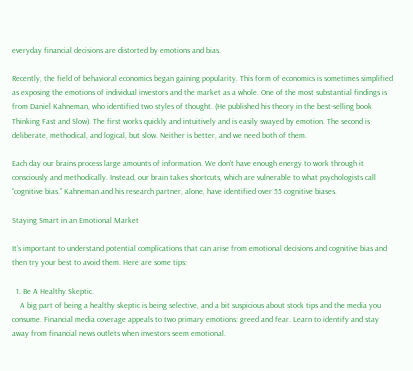everyday financial decisions are distorted by emotions and bias.

Recently, the field of behavioral economics began gaining popularity. This form of economics is sometimes simplified as exposing the emotions of individual investors and the market as a whole. One of the most substantial findings is from Daniel Kahneman, who identified two styles of thought. (He published his theory in the best-selling book Thinking Fast and Slow). The first works quickly and intuitively and is easily swayed by emotion. The second is deliberate, methodical, and logical, but slow. Neither is better, and we need both of them.

Each day our brains process large amounts of information. We don’t have enough energy to work through it consciously and methodically. Instead, our brain takes shortcuts, which are vulnerable to what psychologists call “cognitive bias.” Kahneman and his research partner, alone, have identified over 55 cognitive biases.

Staying Smart in an Emotional Market

It’s important to understand potential complications that can arise from emotional decisions and cognitive bias and then try your best to avoid them. Here are some tips:

  1. Be A Healthy Skeptic.
    A big part of being a healthy skeptic is being selective, and a bit suspicious about stock tips and the media you consume. Financial media coverage appeals to two primary emotions: greed and fear. Learn to identify and stay away from financial news outlets when investors seem emotional.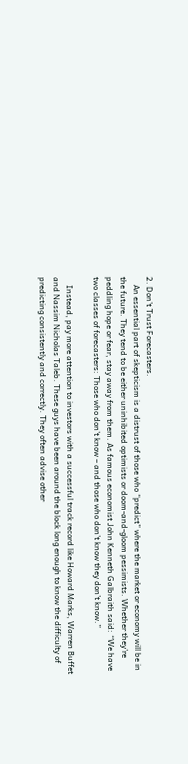2. Don’t Trust Forecasters.
    An essential part of skepticism is a distrust of those who “predict” where the market or economy will be in the future. They tend to be either uninhibited optimists or doom-and-gloom pessimists. Whether they’re peddling hope or fear, stay away from them. As famous economist John Kenneth Galbraith said: “We have two classes of forecasters: Those who don’t know – and those who don’t know they don’t know.”

    Instead, pay more attention to investors with a successful track record like Howard Marks, Warren Buffet and Nassim Nicholas Taleb. These guys have been around the block long enough to know the difficulty of predicting consistently and correctly. They often advise other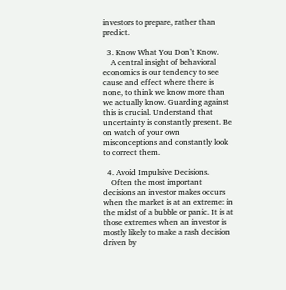investors to prepare, rather than predict.

  3. Know What You Don’t Know.
    A central insight of behavioral economics is our tendency to see cause and effect where there is none, to think we know more than we actually know. Guarding against this is crucial. Understand that uncertainty is constantly present. Be on watch of your own misconceptions and constantly look to correct them.

  4. Avoid Impulsive Decisions.
    Often the most important decisions an investor makes occurs when the market is at an extreme: in the midst of a bubble or panic. It is at those extremes when an investor is mostly likely to make a rash decision driven by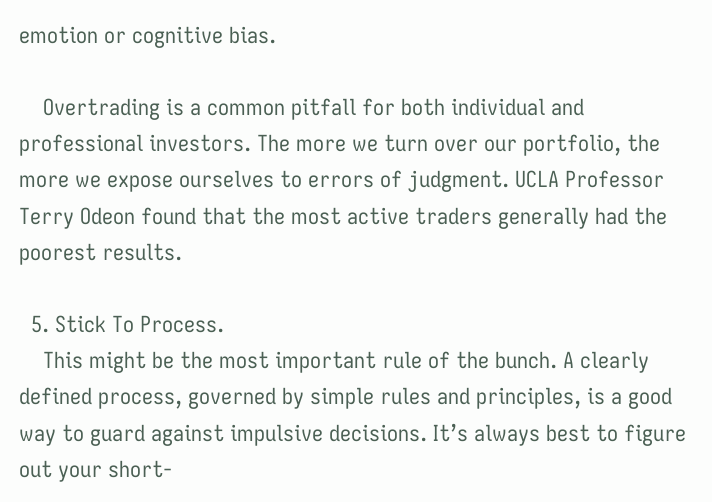emotion or cognitive bias.

    Overtrading is a common pitfall for both individual and professional investors. The more we turn over our portfolio, the more we expose ourselves to errors of judgment. UCLA Professor Terry Odeon found that the most active traders generally had the poorest results.

  5. Stick To Process.
    This might be the most important rule of the bunch. A clearly defined process, governed by simple rules and principles, is a good way to guard against impulsive decisions. It’s always best to figure out your short-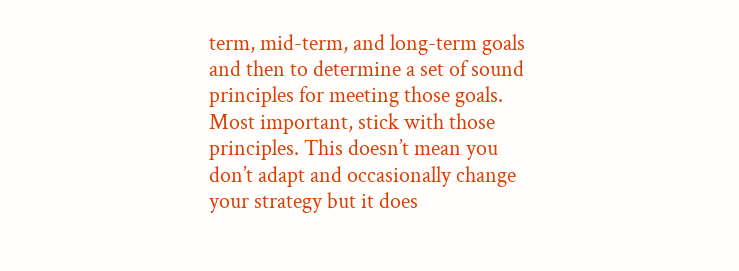term, mid-term, and long-term goals and then to determine a set of sound principles for meeting those goals. Most important, stick with those principles. This doesn’t mean you don’t adapt and occasionally change your strategy but it does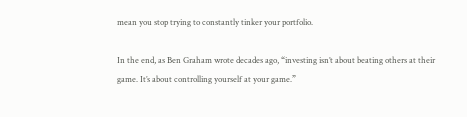mean you stop trying to constantly tinker your portfolio.

In the end, as Ben Graham wrote decades ago, “investing isn’t about beating others at their game. It’s about controlling yourself at your game.”